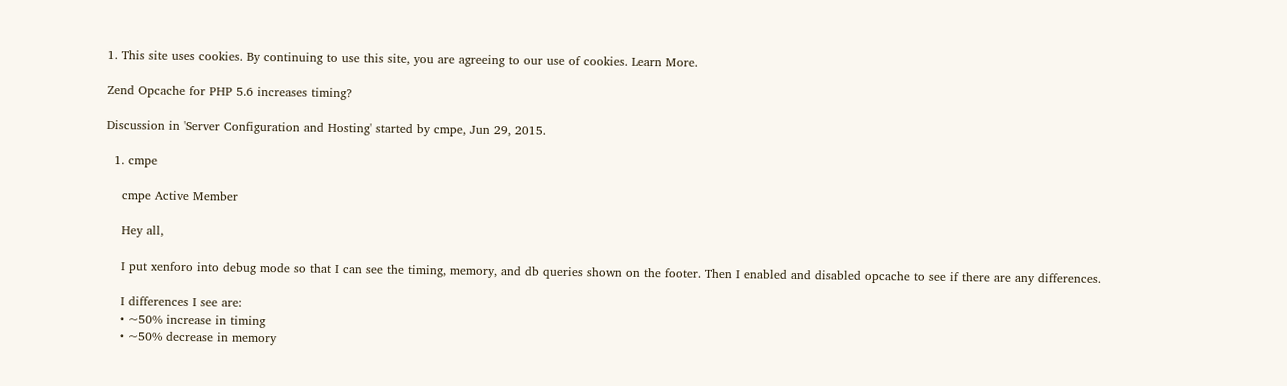1. This site uses cookies. By continuing to use this site, you are agreeing to our use of cookies. Learn More.

Zend Opcache for PHP 5.6 increases timing?

Discussion in 'Server Configuration and Hosting' started by cmpe, Jun 29, 2015.

  1. cmpe

    cmpe Active Member

    Hey all,

    I put xenforo into debug mode so that I can see the timing, memory, and db queries shown on the footer. Then I enabled and disabled opcache to see if there are any differences.

    I differences I see are:
    • ~50% increase in timing
    • ~50% decrease in memory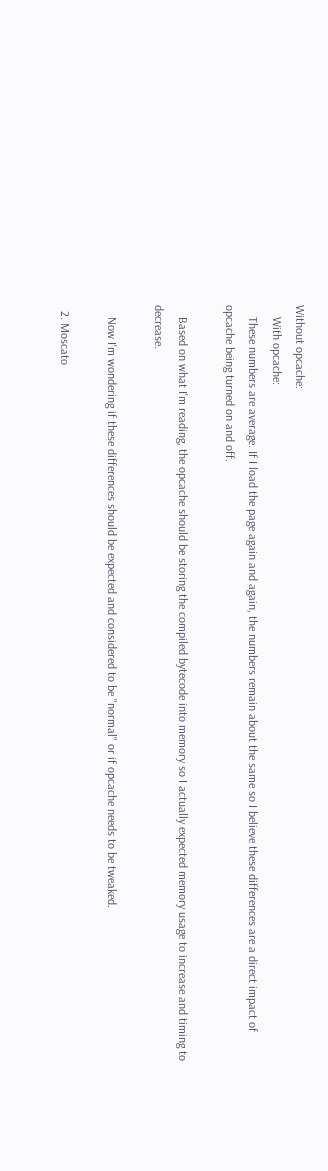Without opcache:
    With opcache:
    These numbers are average. If I load the page again and again, the numbers remain about the same so I believe these differences are a direct impact of opcache being turned on and off.

    Based on what I'm reading, the opcache should be storing the compiled bytecode into memory so I actually expected memory usage to increase and timing to decrease.

    Now I'm wondering if these differences should be expected and considered to be "normal" or if opcache needs to be tweaked.

  2. Moscato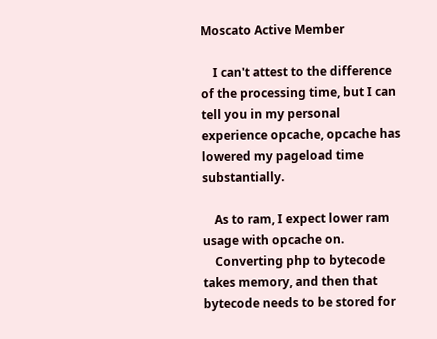Moscato Active Member

    I can't attest to the difference of the processing time, but I can tell you in my personal experience opcache, opcache has lowered my pageload time substantially.

    As to ram, I expect lower ram usage with opcache on.
    Converting php to bytecode takes memory, and then that bytecode needs to be stored for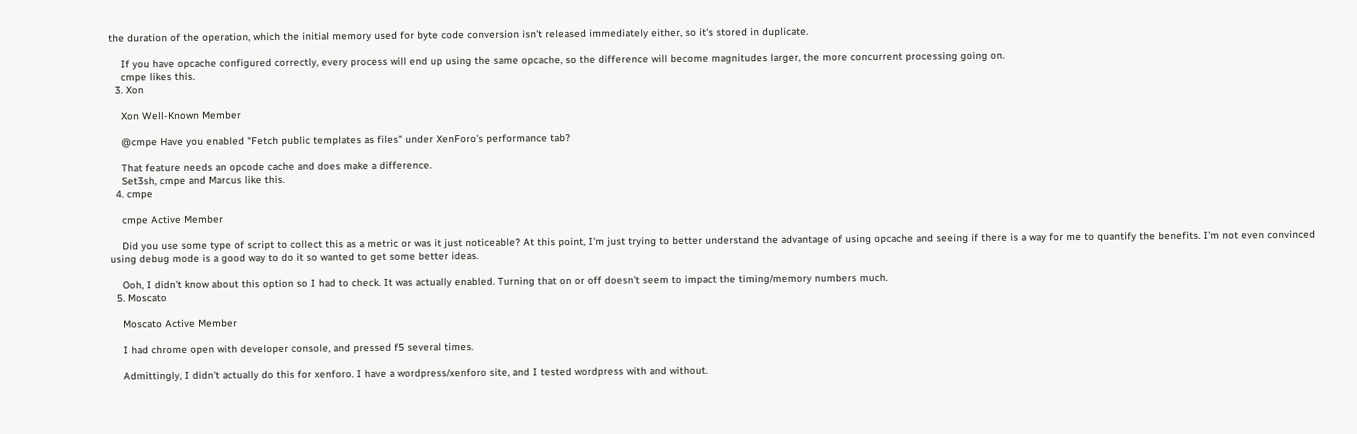the duration of the operation, which the initial memory used for byte code conversion isn't released immediately either, so it's stored in duplicate.

    If you have opcache configured correctly, every process will end up using the same opcache, so the difference will become magnitudes larger, the more concurrent processing going on.
    cmpe likes this.
  3. Xon

    Xon Well-Known Member

    @cmpe Have you enabled "Fetch public templates as files" under XenForo's performance tab?

    That feature needs an opcode cache and does make a difference.
    Set3sh, cmpe and Marcus like this.
  4. cmpe

    cmpe Active Member

    Did you use some type of script to collect this as a metric or was it just noticeable? At this point, I'm just trying to better understand the advantage of using opcache and seeing if there is a way for me to quantify the benefits. I'm not even convinced using debug mode is a good way to do it so wanted to get some better ideas.

    Ooh, I didn't know about this option so I had to check. It was actually enabled. Turning that on or off doesn't seem to impact the timing/memory numbers much.
  5. Moscato

    Moscato Active Member

    I had chrome open with developer console, and pressed f5 several times.

    Admittingly, I didn't actually do this for xenforo. I have a wordpress/xenforo site, and I tested wordpress with and without.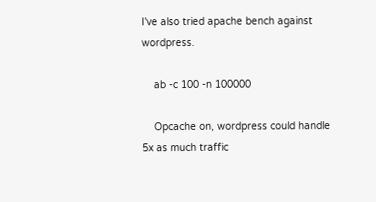I've also tried apache bench against wordpress.

    ab -c 100 -n 100000

    Opcache on, wordpress could handle 5x as much traffic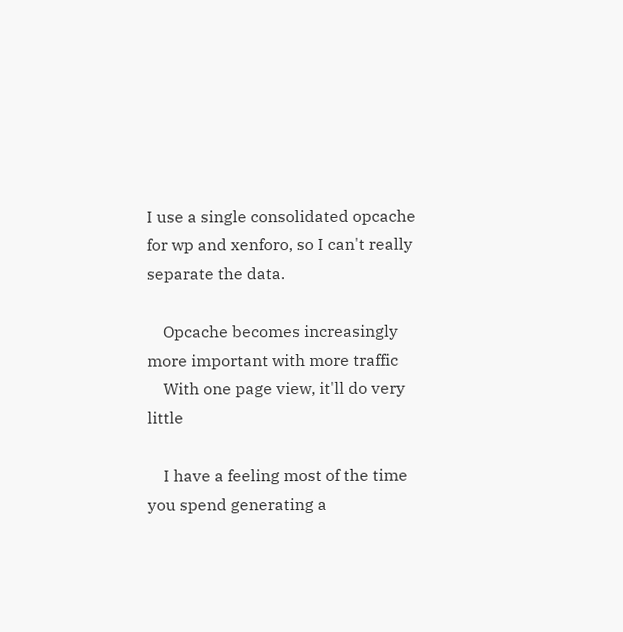I use a single consolidated opcache for wp and xenforo, so I can't really separate the data.

    Opcache becomes increasingly more important with more traffic
    With one page view, it'll do very little

    I have a feeling most of the time you spend generating a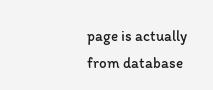page is actually from database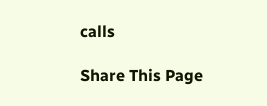calls

Share This Page